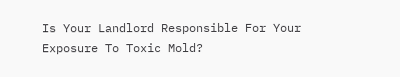Is Your Landlord Responsible For Your Exposure To Toxic Mold?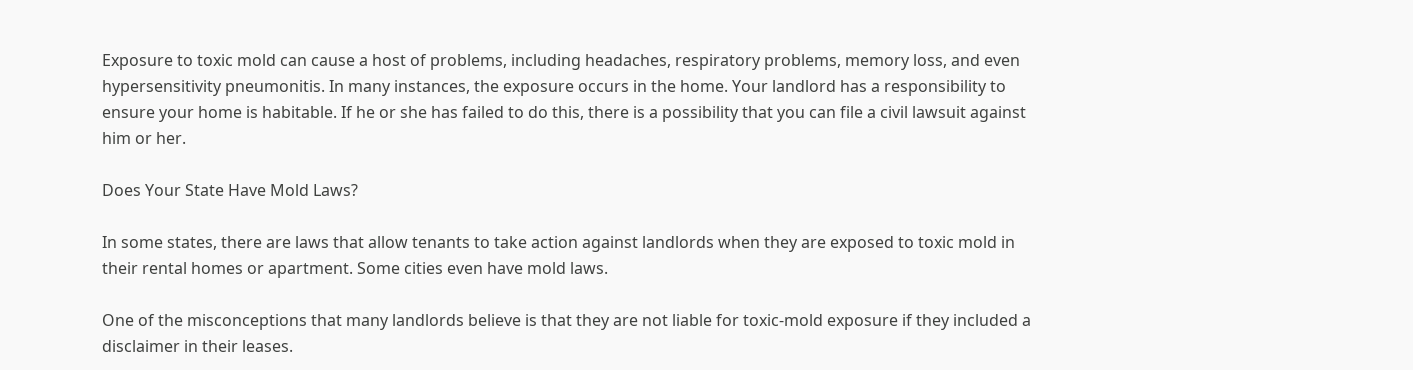Exposure to toxic mold can cause a host of problems, including headaches, respiratory problems, memory loss, and even hypersensitivity pneumonitis. In many instances, the exposure occurs in the home. Your landlord has a responsibility to ensure your home is habitable. If he or she has failed to do this, there is a possibility that you can file a civil lawsuit against him or her.

Does Your State Have Mold Laws?

In some states, there are laws that allow tenants to take action against landlords when they are exposed to toxic mold in their rental homes or apartment. Some cities even have mold laws.

One of the misconceptions that many landlords believe is that they are not liable for toxic-mold exposure if they included a disclaimer in their leases.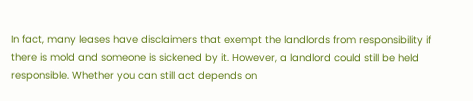In fact, many leases have disclaimers that exempt the landlords from responsibility if there is mold and someone is sickened by it. However, a landlord could still be held responsible. Whether you can still act depends on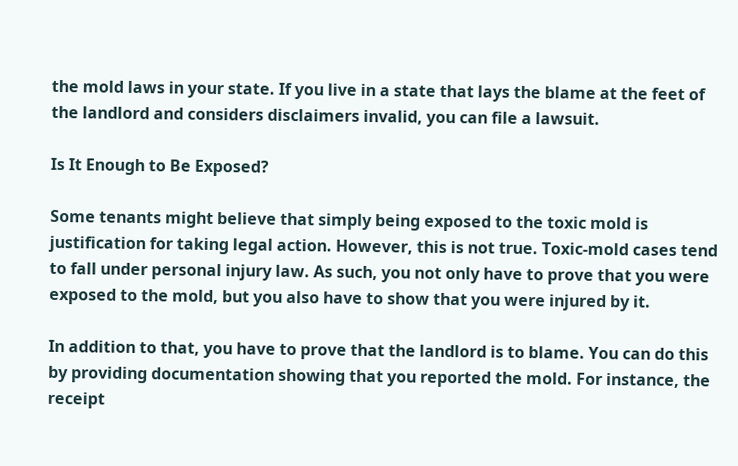the mold laws in your state. If you live in a state that lays the blame at the feet of the landlord and considers disclaimers invalid, you can file a lawsuit.

Is It Enough to Be Exposed?

Some tenants might believe that simply being exposed to the toxic mold is justification for taking legal action. However, this is not true. Toxic-mold cases tend to fall under personal injury law. As such, you not only have to prove that you were exposed to the mold, but you also have to show that you were injured by it.

In addition to that, you have to prove that the landlord is to blame. You can do this by providing documentation showing that you reported the mold. For instance, the receipt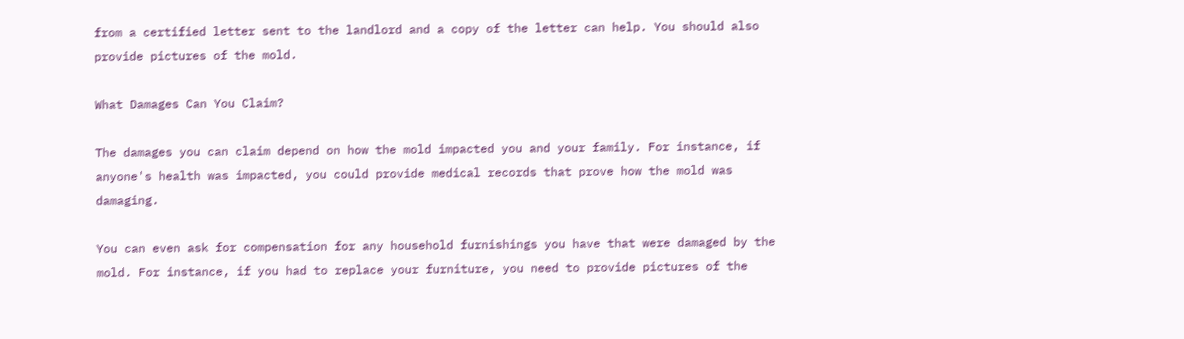from a certified letter sent to the landlord and a copy of the letter can help. You should also provide pictures of the mold.

What Damages Can You Claim?

The damages you can claim depend on how the mold impacted you and your family. For instance, if anyone's health was impacted, you could provide medical records that prove how the mold was damaging.

You can even ask for compensation for any household furnishings you have that were damaged by the mold. For instance, if you had to replace your furniture, you need to provide pictures of the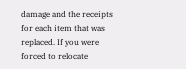damage and the receipts for each item that was replaced. If you were forced to relocate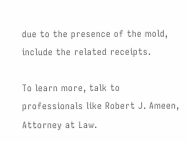due to the presence of the mold, include the related receipts.

To learn more, talk to professionals like Robert J. Ameen, Attorney at Law.